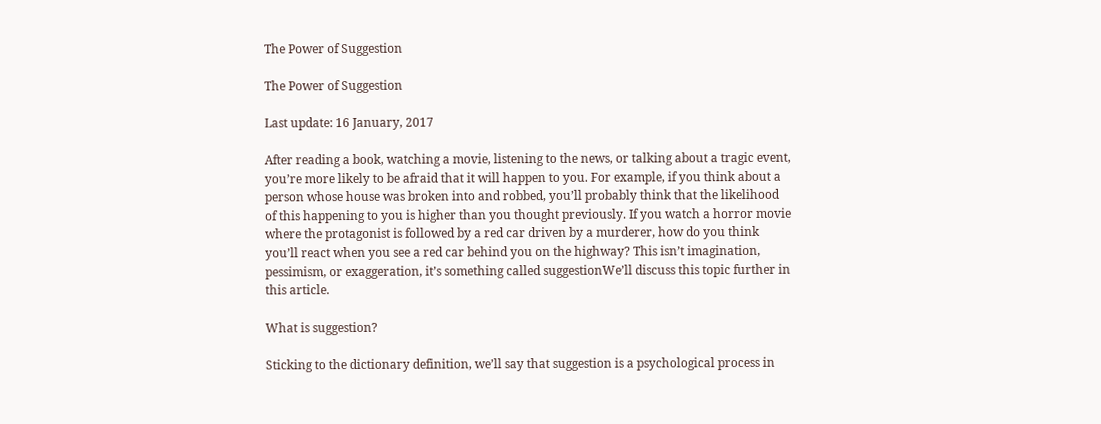The Power of Suggestion

The Power of Suggestion

Last update: 16 January, 2017

After reading a book, watching a movie, listening to the news, or talking about a tragic event, you’re more likely to be afraid that it will happen to you. For example, if you think about a person whose house was broken into and robbed, you’ll probably think that the likelihood of this happening to you is higher than you thought previously. If you watch a horror movie where the protagonist is followed by a red car driven by a murderer, how do you think you’ll react when you see a red car behind you on the highway? This isn’t imagination, pessimism, or exaggeration, it’s something called suggestionWe’ll discuss this topic further in this article.

What is suggestion?

Sticking to the dictionary definition, we’ll say that suggestion is a psychological process in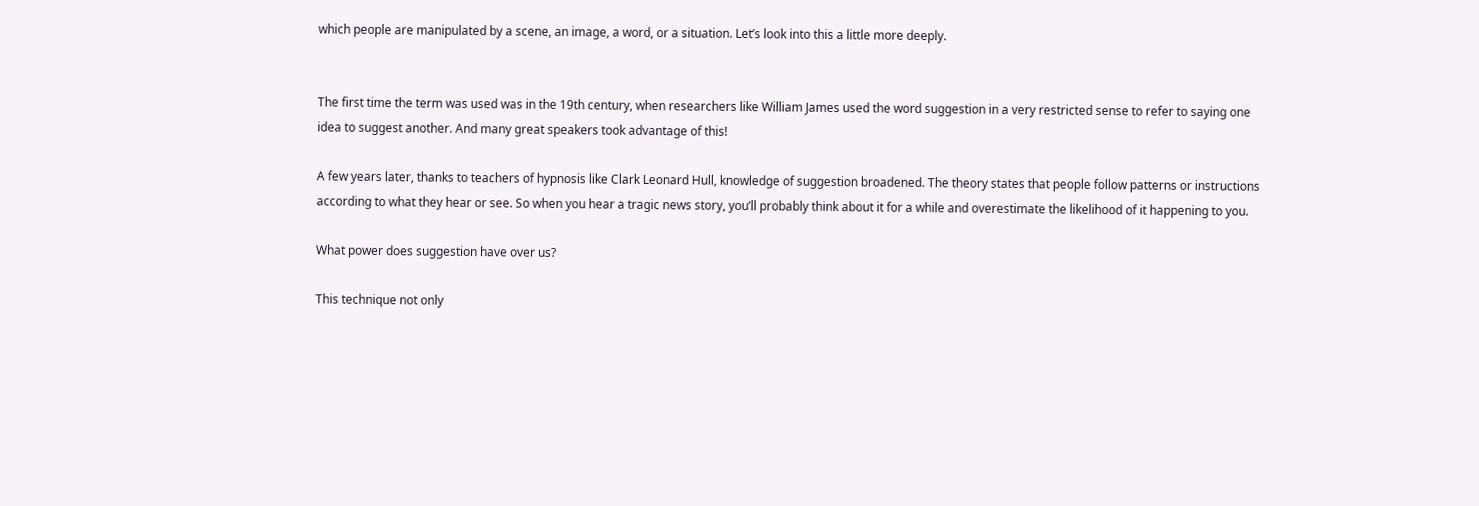which people are manipulated by a scene, an image, a word, or a situation. Let’s look into this a little more deeply.


The first time the term was used was in the 19th century, when researchers like William James used the word suggestion in a very restricted sense to refer to saying one idea to suggest another. And many great speakers took advantage of this!

A few years later, thanks to teachers of hypnosis like Clark Leonard Hull, knowledge of suggestion broadened. The theory states that people follow patterns or instructions according to what they hear or see. So when you hear a tragic news story, you’ll probably think about it for a while and overestimate the likelihood of it happening to you.

What power does suggestion have over us?

This technique not only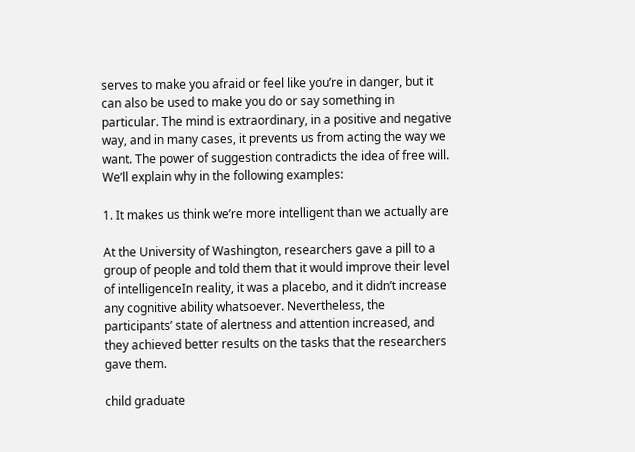serves to make you afraid or feel like you’re in danger, but it can also be used to make you do or say something in particular. The mind is extraordinary, in a positive and negative way, and in many cases, it prevents us from acting the way we want. The power of suggestion contradicts the idea of free will. We’ll explain why in the following examples:

1. It makes us think we’re more intelligent than we actually are

At the University of Washington, researchers gave a pill to a group of people and told them that it would improve their level of intelligenceIn reality, it was a placebo, and it didn’t increase any cognitive ability whatsoever. Nevertheless, the participants’ state of alertness and attention increased, and they achieved better results on the tasks that the researchers gave them.

child graduate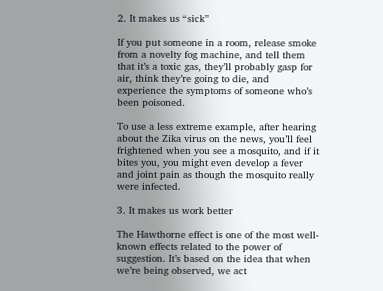2. It makes us “sick”

If you put someone in a room, release smoke from a novelty fog machine, and tell them that it’s a toxic gas, they’ll probably gasp for air, think they’re going to die, and experience the symptoms of someone who’s been poisoned.

To use a less extreme example, after hearing about the Zika virus on the news, you’ll feel frightened when you see a mosquito, and if it bites you, you might even develop a fever and joint pain as though the mosquito really were infected.

3. It makes us work better

The Hawthorne effect is one of the most well-known effects related to the power of suggestion. It’s based on the idea that when we’re being observed, we act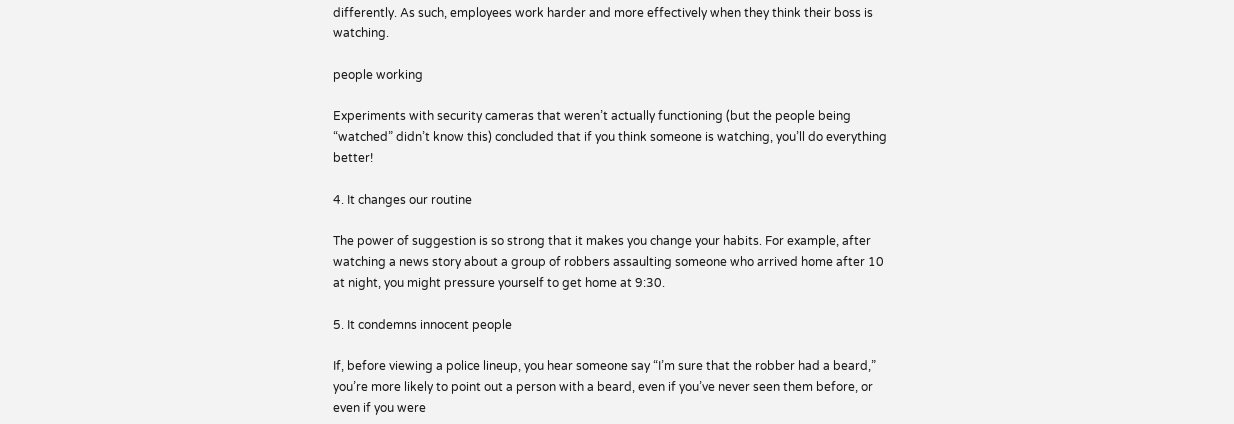differently. As such, employees work harder and more effectively when they think their boss is watching.

people working

Experiments with security cameras that weren’t actually functioning (but the people being “watched” didn’t know this) concluded that if you think someone is watching, you’ll do everything better!

4. It changes our routine

The power of suggestion is so strong that it makes you change your habits. For example, after watching a news story about a group of robbers assaulting someone who arrived home after 10 at night, you might pressure yourself to get home at 9:30.

5. It condemns innocent people

If, before viewing a police lineup, you hear someone say “I’m sure that the robber had a beard,” you’re more likely to point out a person with a beard, even if you’ve never seen them before, or even if you were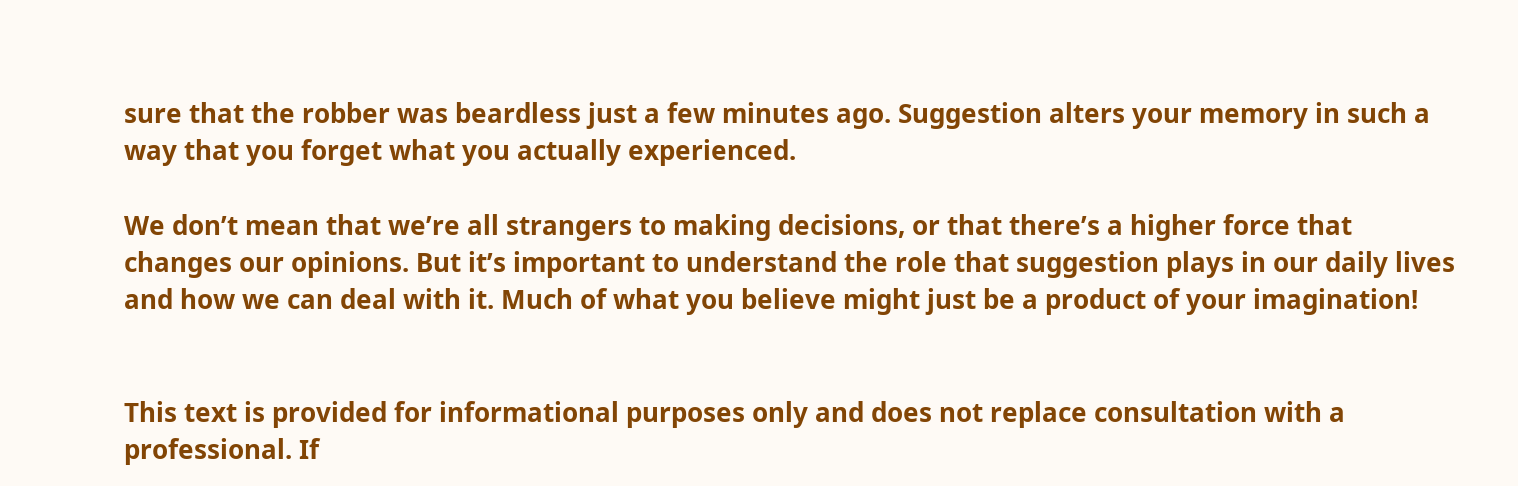sure that the robber was beardless just a few minutes ago. Suggestion alters your memory in such a way that you forget what you actually experienced.

We don’t mean that we’re all strangers to making decisions, or that there’s a higher force that changes our opinions. But it’s important to understand the role that suggestion plays in our daily lives and how we can deal with it. Much of what you believe might just be a product of your imagination!


This text is provided for informational purposes only and does not replace consultation with a professional. If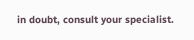in doubt, consult your specialist.